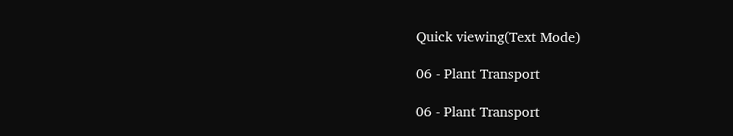Quick viewing(Text Mode)

06 - Plant Transport

06 - Plant Transport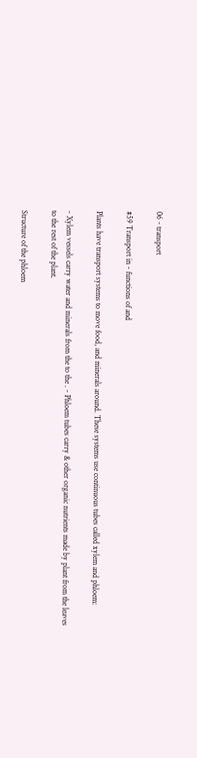06 - transport

#59 Transport in - functions of and

Plants have transport systems to move food, and minerals around. These systems use continuous tubes called xylem and phloem:

- Xylem vessels carry water and minerals from the to the . - Phloem tubes carry & other organic nutrients made by plant from the leaves to the rest of the plant.

Structure of the phloem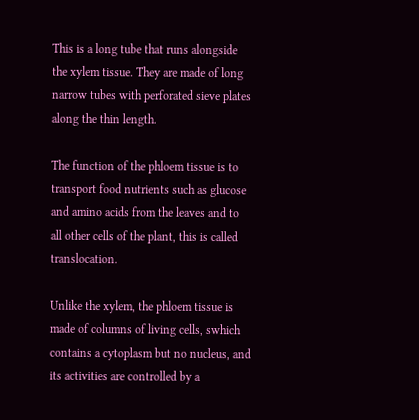This is a long tube that runs alongside the xylem tissue. They are made of long narrow tubes with perforated sieve plates along the thin length.

The function of the phloem tissue is to transport food nutrients such as glucose and amino acids from the leaves and to all other cells of the plant, this is called translocation.

Unlike the xylem, the phloem tissue is made of columns of living cells, swhich contains a cytoplasm but no nucleus, and its activities are controlled by a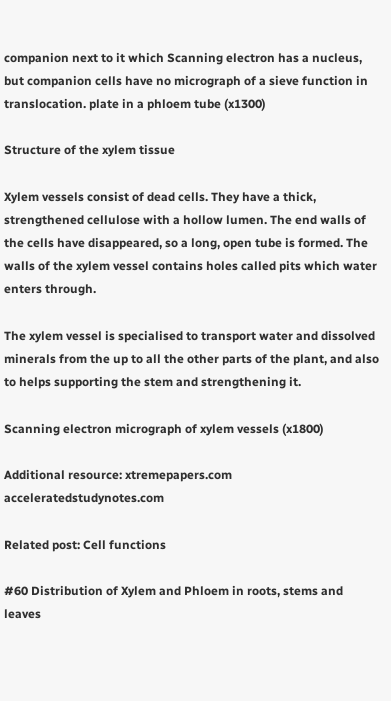companion next to it which Scanning electron has a nucleus, but companion cells have no micrograph of a sieve function in translocation. plate in a phloem tube (x1300)

Structure of the xylem tissue

Xylem vessels consist of dead cells. They have a thick, strengthened cellulose with a hollow lumen. The end walls of the cells have disappeared, so a long, open tube is formed. The walls of the xylem vessel contains holes called pits which water enters through.

The xylem vessel is specialised to transport water and dissolved minerals from the up to all the other parts of the plant, and also to helps supporting the stem and strengthening it.

Scanning electron micrograph of xylem vessels (x1800)

Additional resource: xtremepapers.com acceleratedstudynotes.com

Related post: Cell functions

#60 Distribution of Xylem and Phloem in roots, stems and leaves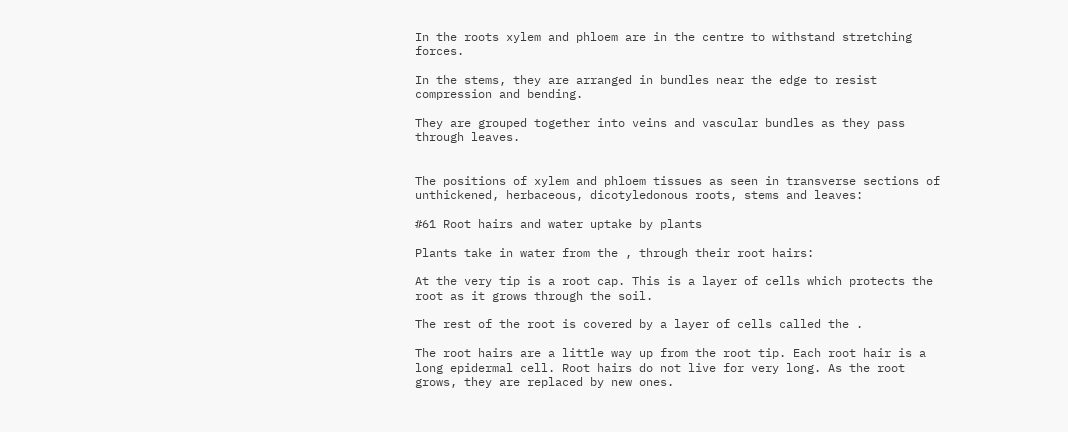In the roots xylem and phloem are in the centre to withstand stretching forces.

In the stems, they are arranged in bundles near the edge to resist compression and bending.

They are grouped together into veins and vascular bundles as they pass through leaves.


The positions of xylem and phloem tissues as seen in transverse sections of unthickened, herbaceous, dicotyledonous roots, stems and leaves:

#61 Root hairs and water uptake by plants

Plants take in water from the , through their root hairs:

At the very tip is a root cap. This is a layer of cells which protects the root as it grows through the soil.

The rest of the root is covered by a layer of cells called the .

The root hairs are a little way up from the root tip. Each root hair is a long epidermal cell. Root hairs do not live for very long. As the root grows, they are replaced by new ones.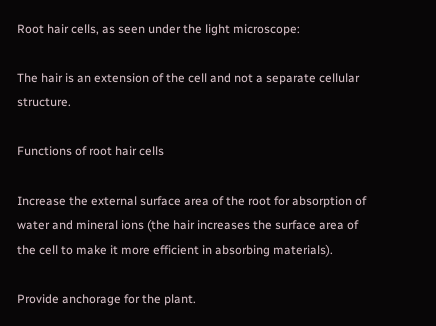Root hair cells, as seen under the light microscope:

The hair is an extension of the cell and not a separate cellular structure.

Functions of root hair cells

Increase the external surface area of the root for absorption of water and mineral ions (the hair increases the surface area of the cell to make it more efficient in absorbing materials).

Provide anchorage for the plant.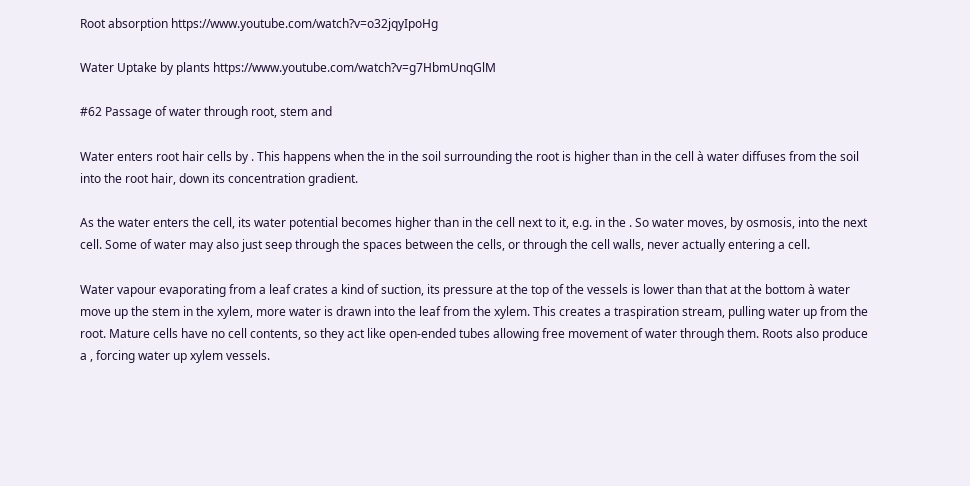Root absorption https://www.youtube.com/watch?v=o32jqyIpoHg

Water Uptake by plants https://www.youtube.com/watch?v=g7HbmUnqGlM

#62 Passage of water through root, stem and

Water enters root hair cells by . This happens when the in the soil surrounding the root is higher than in the cell à water diffuses from the soil into the root hair, down its concentration gradient.

As the water enters the cell, its water potential becomes higher than in the cell next to it, e.g. in the . So water moves, by osmosis, into the next cell. Some of water may also just seep through the spaces between the cells, or through the cell walls, never actually entering a cell.

Water vapour evaporating from a leaf crates a kind of suction, its pressure at the top of the vessels is lower than that at the bottom à water move up the stem in the xylem, more water is drawn into the leaf from the xylem. This creates a traspiration stream, pulling water up from the root. Mature cells have no cell contents, so they act like open-ended tubes allowing free movement of water through them. Roots also produce a , forcing water up xylem vessels.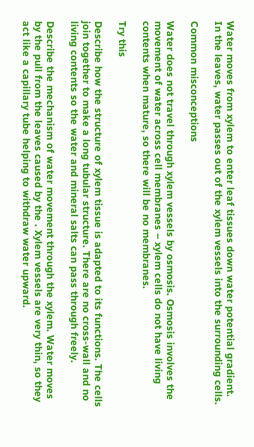Water moves from xylem to enter leaf tissues down water potential gradient. In the leaves, water passes out of the xylem vessels into the surrounding cells.

Common misconceptions

Water does not travel through xylem vessels by osmosis. Osmosis involves the movement of water across cell membranes – xylem cells do not have living contents when mature, so there will be no membranes.

Try this

Describe how the structure of xylem tissue is adapted to its functions. The cells join together to make a long tubular structure. There are no cross-wall and no living contents so the water and mineral salts can pass through freely.

Describe the mechanism of water movement through the xylem. Water moves by the pull from the leaves caused by the . Xylem vessels are very thin, so they act like a capillary tube helping to withdraw water upward.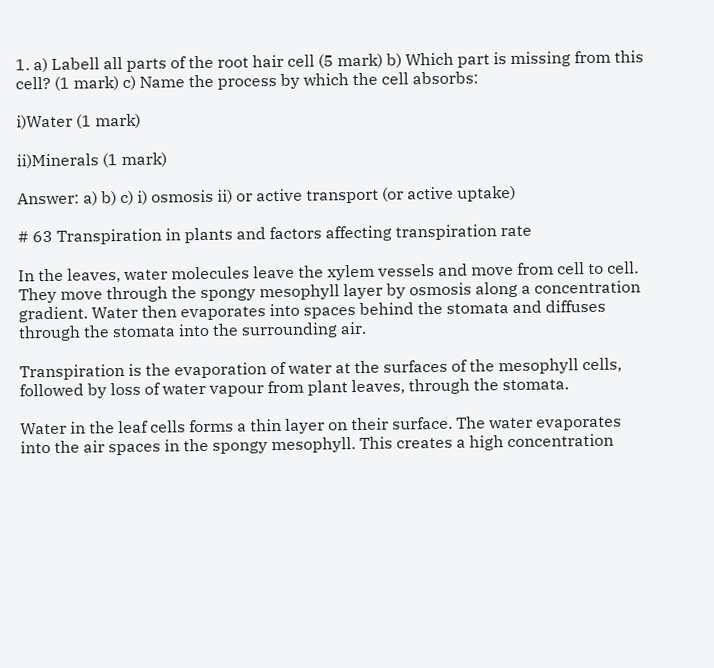1. a) Labell all parts of the root hair cell (5 mark) b) Which part is missing from this cell? (1 mark) c) Name the process by which the cell absorbs:

i)Water (1 mark)

ii)Minerals (1 mark)

Answer: a) b) c) i) osmosis ii) or active transport (or active uptake)

# 63 Transpiration in plants and factors affecting transpiration rate

In the leaves, water molecules leave the xylem vessels and move from cell to cell. They move through the spongy mesophyll layer by osmosis along a concentration gradient. Water then evaporates into spaces behind the stomata and diffuses through the stomata into the surrounding air.

Transpiration is the evaporation of water at the surfaces of the mesophyll cells, followed by loss of water vapour from plant leaves, through the stomata.

Water in the leaf cells forms a thin layer on their surface. The water evaporates into the air spaces in the spongy mesophyll. This creates a high concentration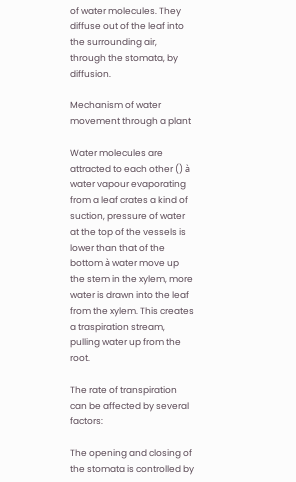of water molecules. They diffuse out of the leaf into the surrounding air, through the stomata, by diffusion.

Mechanism of water movement through a plant

Water molecules are attracted to each other () à water vapour evaporating from a leaf crates a kind of suction, pressure of water at the top of the vessels is lower than that of the bottom à water move up the stem in the xylem, more water is drawn into the leaf from the xylem. This creates a traspiration stream, pulling water up from the root.

The rate of transpiration can be affected by several factors:

The opening and closing of the stomata is controlled by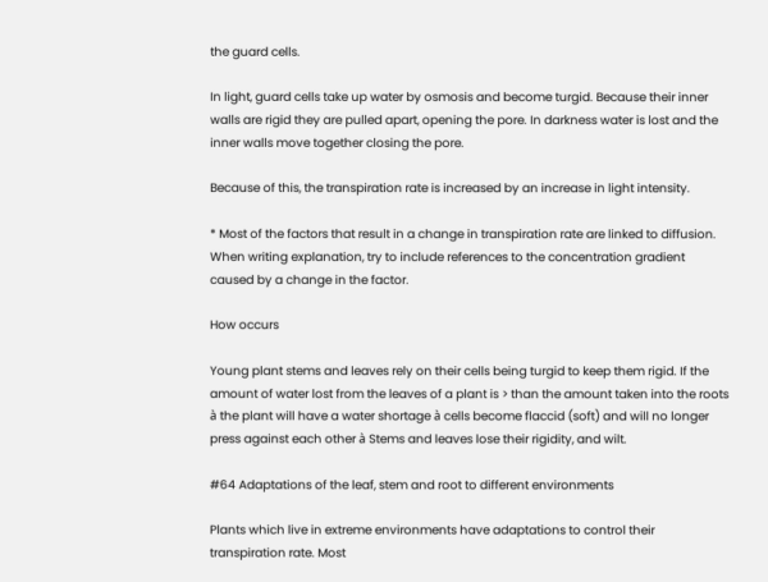the guard cells.

In light, guard cells take up water by osmosis and become turgid. Because their inner walls are rigid they are pulled apart, opening the pore. In darkness water is lost and the inner walls move together closing the pore.

Because of this, the transpiration rate is increased by an increase in light intensity.

* Most of the factors that result in a change in transpiration rate are linked to diffusion. When writing explanation, try to include references to the concentration gradient caused by a change in the factor.

How occurs

Young plant stems and leaves rely on their cells being turgid to keep them rigid. If the amount of water lost from the leaves of a plant is > than the amount taken into the roots à the plant will have a water shortage à cells become flaccid (soft) and will no longer press against each other à Stems and leaves lose their rigidity, and wilt.

#64 Adaptations of the leaf, stem and root to different environments

Plants which live in extreme environments have adaptations to control their transpiration rate. Most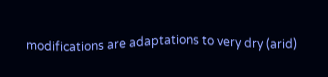modifications are adaptations to very dry (arid)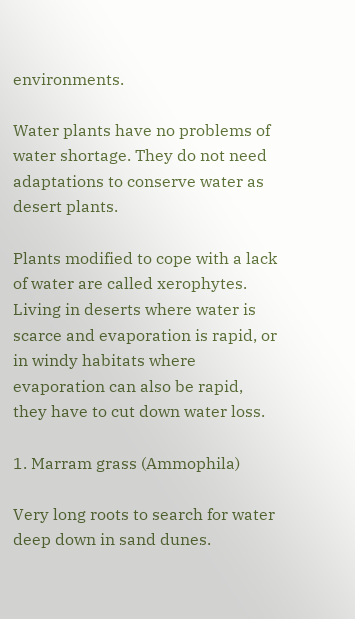environments.

Water plants have no problems of water shortage. They do not need adaptations to conserve water as desert plants.

Plants modified to cope with a lack of water are called xerophytes. Living in deserts where water is scarce and evaporation is rapid, or in windy habitats where evaporation can also be rapid, they have to cut down water loss.

1. Marram grass (Ammophila)

Very long roots to search for water deep down in sand dunes.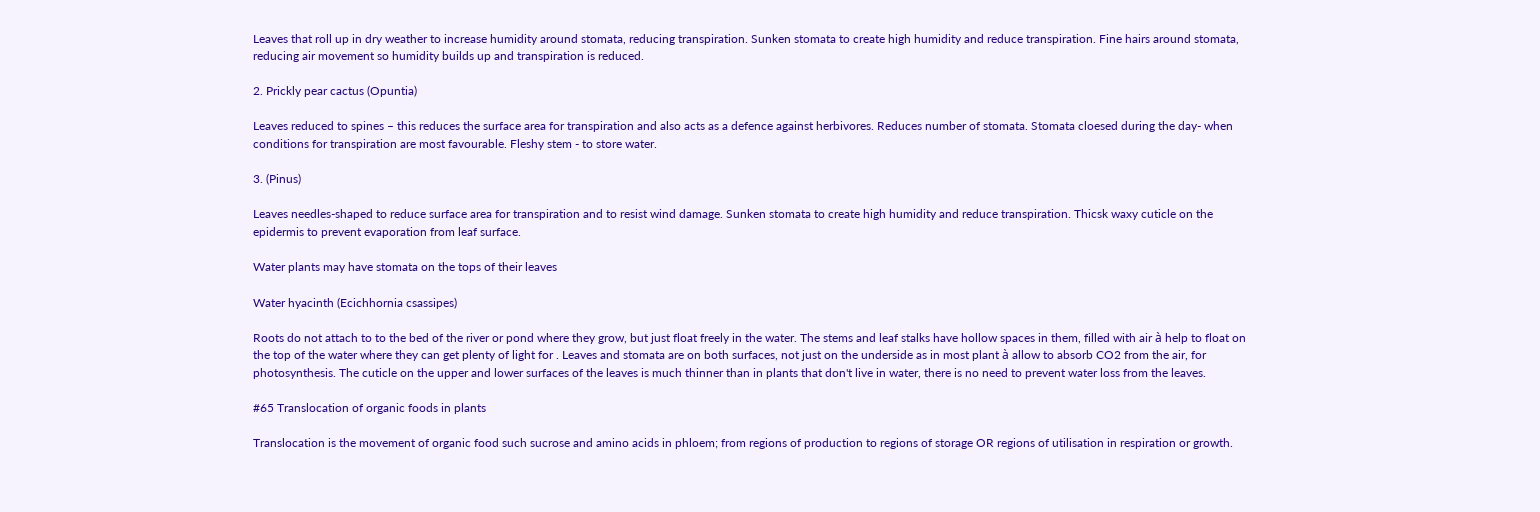Leaves that roll up in dry weather to increase humidity around stomata, reducing transpiration. Sunken stomata to create high humidity and reduce transpiration. Fine hairs around stomata, reducing air movement so humidity builds up and transpiration is reduced.

2. Prickly pear cactus (Opuntia)

Leaves reduced to spines – this reduces the surface area for transpiration and also acts as a defence against herbivores. Reduces number of stomata. Stomata cloesed during the day- when conditions for transpiration are most favourable. Fleshy stem - to store water.

3. (Pinus)

Leaves needles-shaped to reduce surface area for transpiration and to resist wind damage. Sunken stomata to create high humidity and reduce transpiration. Thicsk waxy cuticle on the epidermis to prevent evaporation from leaf surface.

Water plants may have stomata on the tops of their leaves

Water hyacinth (Ecichhornia csassipes)

Roots do not attach to to the bed of the river or pond where they grow, but just float freely in the water. The stems and leaf stalks have hollow spaces in them, filled with air à help to float on the top of the water where they can get plenty of light for . Leaves and stomata are on both surfaces, not just on the underside as in most plant à allow to absorb CO2 from the air, for photosynthesis. The cuticle on the upper and lower surfaces of the leaves is much thinner than in plants that don't live in water, there is no need to prevent water loss from the leaves.

#65 Translocation of organic foods in plants

Translocation is the movement of organic food such sucrose and amino acids in phloem; from regions of production to regions of storage OR regions of utilisation in respiration or growth.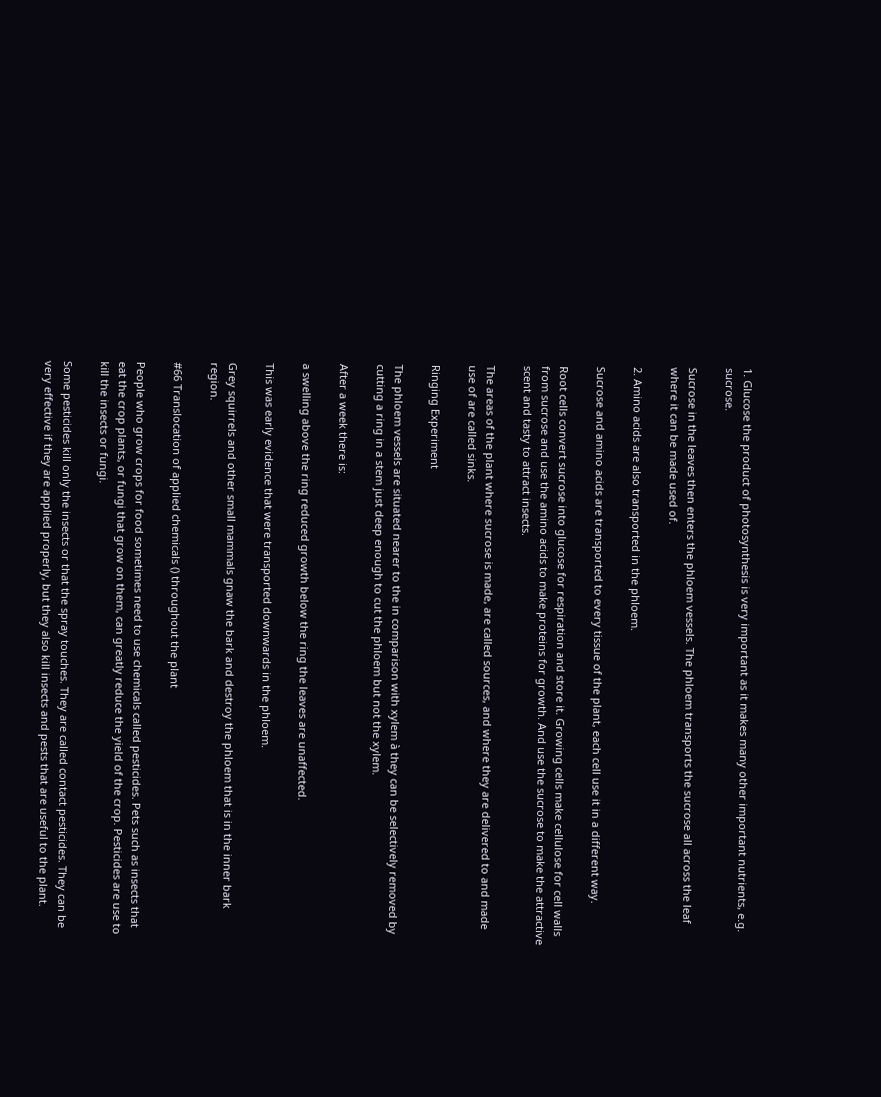1. Glucose the product of photosynthesis is very important as it makes many other important nutrients, e.g. sucrose.

Sucrose in the leaves then enters the phloem vessels. The phloem transports the sucrose all across the leaf where it can be made used of.

2. Amino acids are also transported in the phloem.

Sucrose and amino acids are transported to every tissue of the plant, each cell use it in a different way.

Root cells convert sucrose into glucose for respiration and store it. Growing cells make cellulose for cell walls from sucrose and use the amino acids to make proteins for growth. And use the sucrose to make the attractive scent and tasty to attract insects.

The areas of the plant where sucrose is made, are called sources, and where they are delivered to and made use of are called sinks.

Ringing Experiment

The phloem vessels are situated nearer to the in comparison with xylem à they can be selectively removed by cutting a ring in a stem just deep enough to cut the phloem but not the xylem.

After a week there is:

a swelling above the ring reduced growth below the ring the leaves are unaffected.

This was early evidence that were transported downwards in the phloem.

Grey squirrels and other small mammals gnaw the bark and destroy the phloem that is in the inner bark region.

#66 Translocation of applied chemicals () throughout the plant

People who grow crops for food sometimes need to use chemicals called pesticides. Pets such as insects that eat the crop plants, or fungi that grow on them, can greatly reduce the yield of the crop. Pesticides are use to kill the insects or fungi.

Some pesticides kill only the insects or that the spray touches. They are called contact pesticides. They can be very effective if they are applied properly, but they also kill insects and pests that are useful to the plant.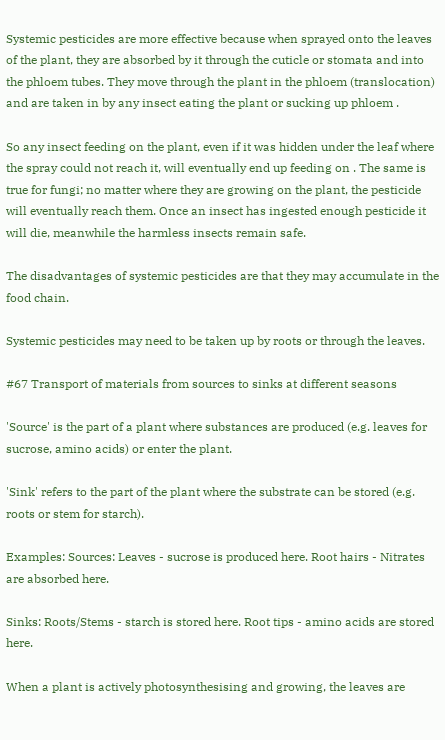Systemic pesticides are more effective because when sprayed onto the leaves of the plant, they are absorbed by it through the cuticle or stomata and into the phloem tubes. They move through the plant in the phloem (translocation) and are taken in by any insect eating the plant or sucking up phloem .

So any insect feeding on the plant, even if it was hidden under the leaf where the spray could not reach it, will eventually end up feeding on . The same is true for fungi; no matter where they are growing on the plant, the pesticide will eventually reach them. Once an insect has ingested enough pesticide it will die, meanwhile the harmless insects remain safe.

The disadvantages of systemic pesticides are that they may accumulate in the food chain.

Systemic pesticides may need to be taken up by roots or through the leaves.

#67 Transport of materials from sources to sinks at different seasons

'Source' is the part of a plant where substances are produced (e.g. leaves for sucrose, amino acids) or enter the plant.

'Sink' refers to the part of the plant where the substrate can be stored (e.g. roots or stem for starch).

Examples: Sources: Leaves - sucrose is produced here. Root hairs - Nitrates are absorbed here.

Sinks: Roots/Stems - starch is stored here. Root tips - amino acids are stored here.

When a plant is actively photosynthesising and growing, the leaves are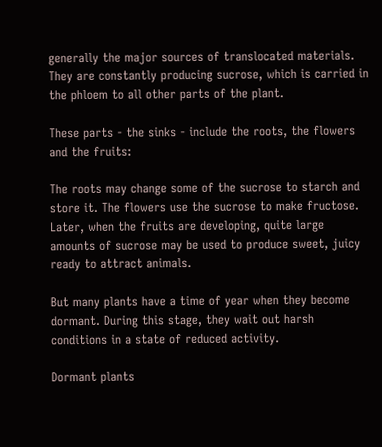generally the major sources of translocated materials. They are constantly producing sucrose, which is carried in the phloem to all other parts of the plant.

These parts - the sinks - include the roots, the flowers and the fruits:

The roots may change some of the sucrose to starch and store it. The flowers use the sucrose to make fructose. Later, when the fruits are developing, quite large amounts of sucrose may be used to produce sweet, juicy ready to attract animals.

But many plants have a time of year when they become dormant. During this stage, they wait out harsh conditions in a state of reduced activity.

Dormant plants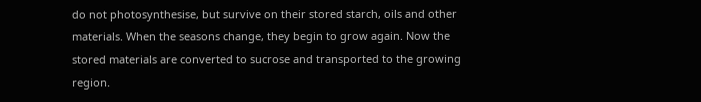do not photosynthesise, but survive on their stored starch, oils and other materials. When the seasons change, they begin to grow again. Now the stored materials are converted to sucrose and transported to the growing region.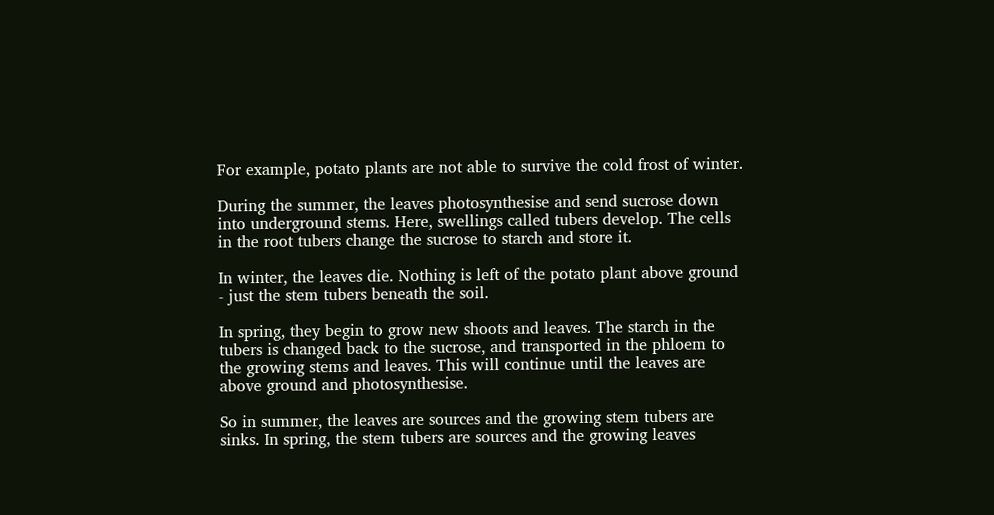For example, potato plants are not able to survive the cold frost of winter.

During the summer, the leaves photosynthesise and send sucrose down into underground stems. Here, swellings called tubers develop. The cells in the root tubers change the sucrose to starch and store it.

In winter, the leaves die. Nothing is left of the potato plant above ground - just the stem tubers beneath the soil.

In spring, they begin to grow new shoots and leaves. The starch in the tubers is changed back to the sucrose, and transported in the phloem to the growing stems and leaves. This will continue until the leaves are above ground and photosynthesise.

So in summer, the leaves are sources and the growing stem tubers are sinks. In spring, the stem tubers are sources and the growing leaves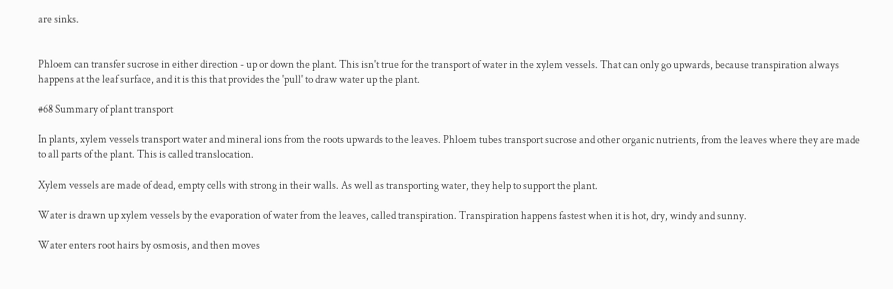are sinks.


Phloem can transfer sucrose in either direction - up or down the plant. This isn't true for the transport of water in the xylem vessels. That can only go upwards, because transpiration always happens at the leaf surface, and it is this that provides the 'pull' to draw water up the plant.

#68 Summary of plant transport

In plants, xylem vessels transport water and mineral ions from the roots upwards to the leaves. Phloem tubes transport sucrose and other organic nutrients, from the leaves where they are made to all parts of the plant. This is called translocation.

Xylem vessels are made of dead, empty cells with strong in their walls. As well as transporting water, they help to support the plant.

Water is drawn up xylem vessels by the evaporation of water from the leaves, called transpiration. Transpiration happens fastest when it is hot, dry, windy and sunny.

Water enters root hairs by osmosis, and then moves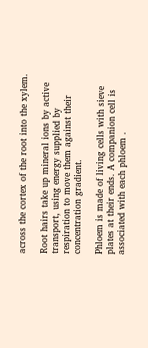across the cortex of the root into the xylem.

Root hairs take up mineral ions by active transport, using energy supplied by respiration to move them against their concentration gradient.

Phloem is made of living cells with sieve plates at their ends. A companion cell is associated with each phloem .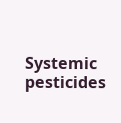Systemic pesticides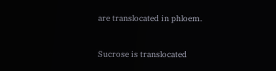are translocated in phloem.

Sucrose is translocated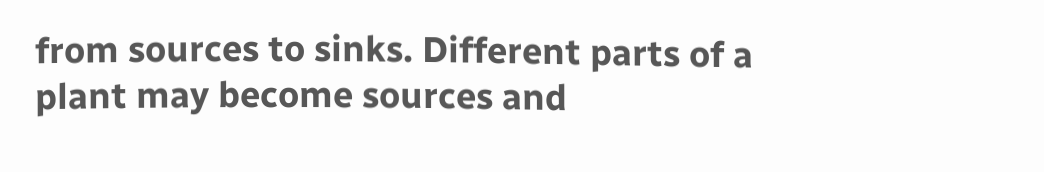from sources to sinks. Different parts of a plant may become sources and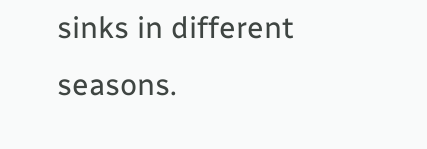sinks in different seasons.